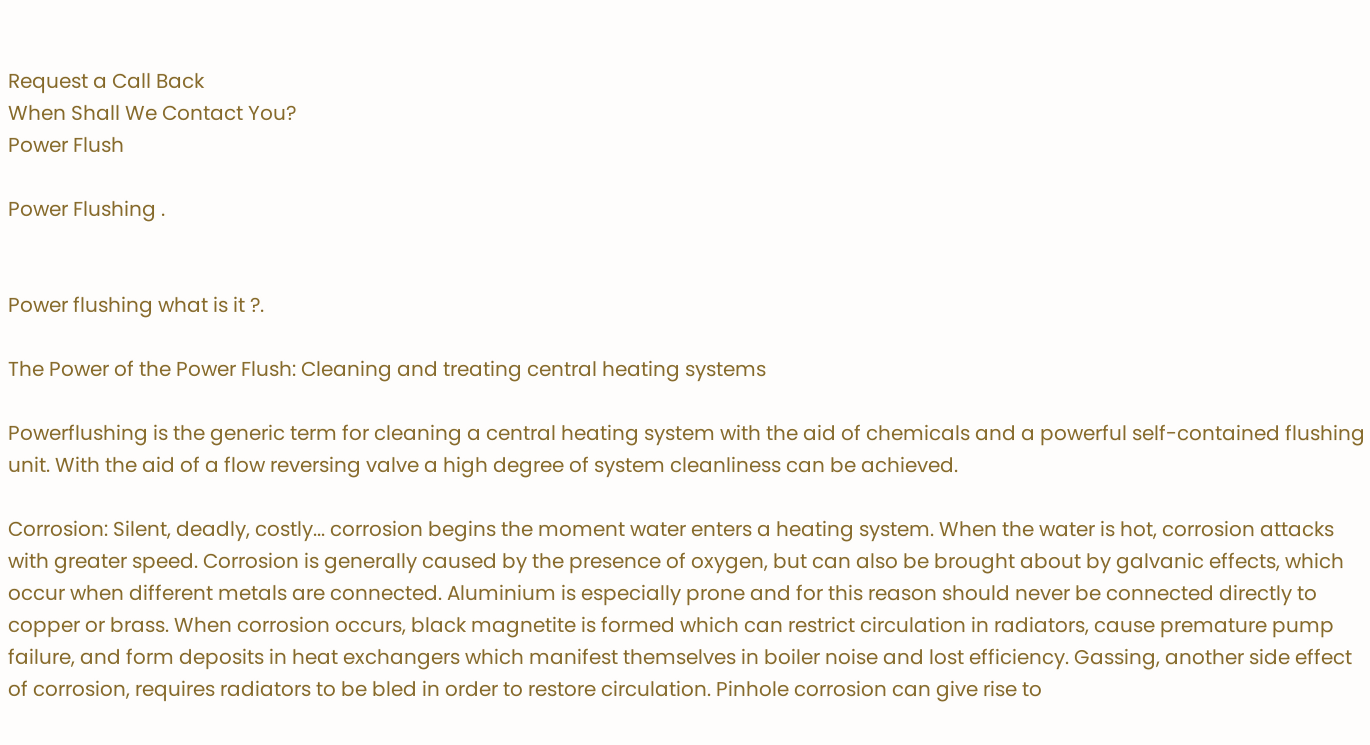Request a Call Back
When Shall We Contact You?
Power Flush

Power Flushing .


Power flushing what is it ?.

The Power of the Power Flush: Cleaning and treating central heating systems

Powerflushing is the generic term for cleaning a central heating system with the aid of chemicals and a powerful self-contained flushing unit. With the aid of a flow reversing valve a high degree of system cleanliness can be achieved.

Corrosion: Silent, deadly, costly... corrosion begins the moment water enters a heating system. When the water is hot, corrosion attacks with greater speed. Corrosion is generally caused by the presence of oxygen, but can also be brought about by galvanic effects, which occur when different metals are connected. Aluminium is especially prone and for this reason should never be connected directly to copper or brass. When corrosion occurs, black magnetite is formed which can restrict circulation in radiators, cause premature pump failure, and form deposits in heat exchangers which manifest themselves in boiler noise and lost efficiency. Gassing, another side effect of corrosion, requires radiators to be bled in order to restore circulation. Pinhole corrosion can give rise to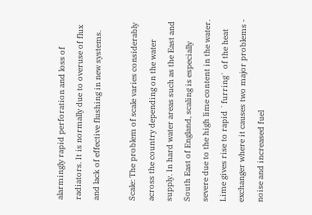alarmingly rapid perforation and loss of radiators. It is normally due to overuse of flux and lack of effective flushing in new systems.

Scale: The problem of scale varies considerably across the country depending on the water supply. In hard water areas such as the East and South East of England, scaling is especially severe due to the high lime content in the water. Lime gives rise to rapid `furring` of the heat exchanger where it causes two major problems - noise and increased fuel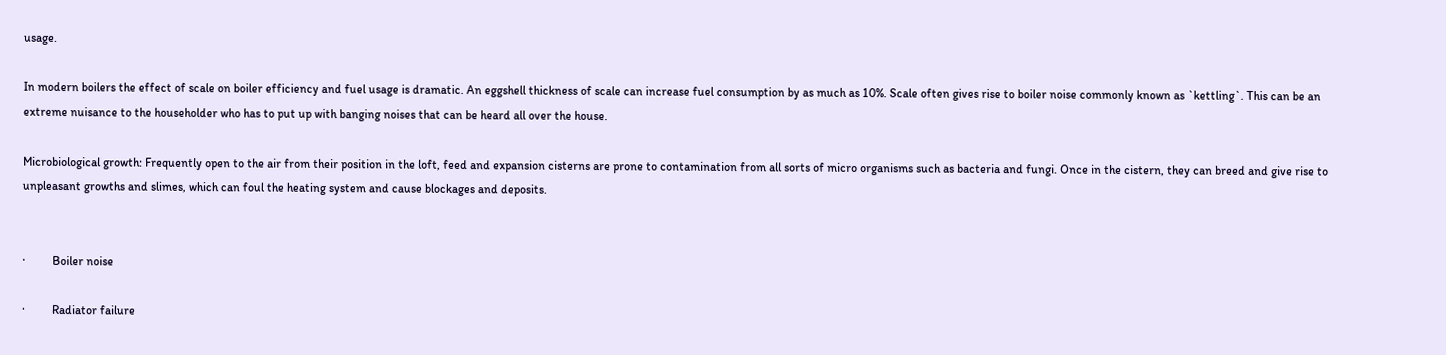usage.

In modern boilers the effect of scale on boiler efficiency and fuel usage is dramatic. An eggshell thickness of scale can increase fuel consumption by as much as 10%. Scale often gives rise to boiler noise commonly known as `kettling`. This can be an extreme nuisance to the householder who has to put up with banging noises that can be heard all over the house.

Microbiological growth: Frequently open to the air from their position in the loft, feed and expansion cisterns are prone to contamination from all sorts of micro organisms such as bacteria and fungi. Once in the cistern, they can breed and give rise to unpleasant growths and slimes, which can foul the heating system and cause blockages and deposits.


·         Boiler noise

·         Radiator failure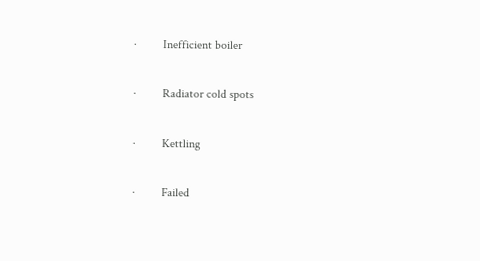·         Inefficient boiler

·         Radiator cold spots

·         Kettling

·         Failed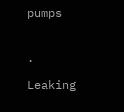pumps

·         Leaking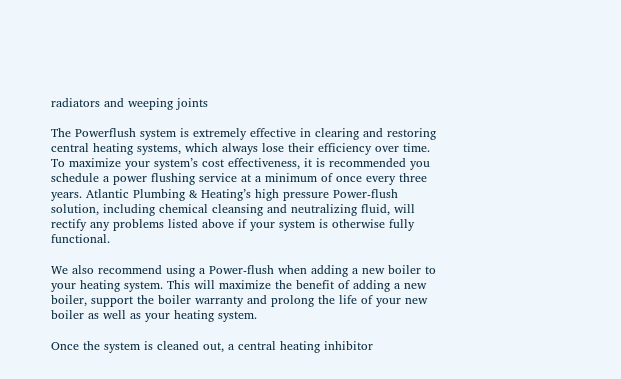radiators and weeping joints

The Powerflush system is extremely effective in clearing and restoring central heating systems, which always lose their efficiency over time. To maximize your system’s cost effectiveness, it is recommended you schedule a power flushing service at a minimum of once every three years. Atlantic Plumbing & Heating’s high pressure Power-flush solution, including chemical cleansing and neutralizing fluid, will rectify any problems listed above if your system is otherwise fully functional.

We also recommend using a Power-flush when adding a new boiler to your heating system. This will maximize the benefit of adding a new boiler, support the boiler warranty and prolong the life of your new boiler as well as your heating system.

Once the system is cleaned out, a central heating inhibitor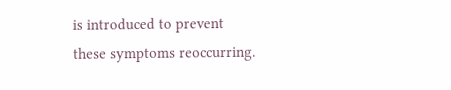is introduced to prevent these symptoms reoccurring.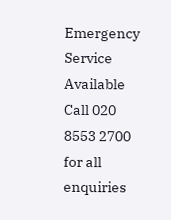Emergency Service Available Call 020 8553 2700 for all enquiries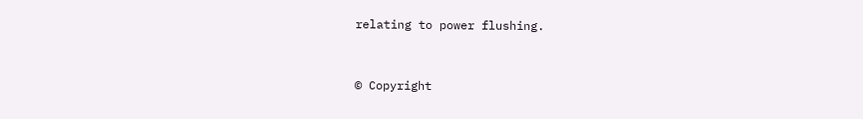relating to power flushing.


© Copyright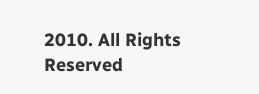2010. All Rights Reserved